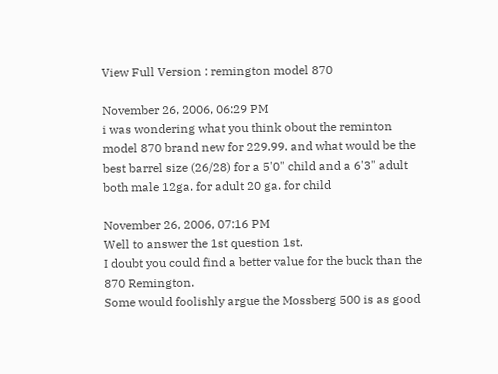View Full Version : remington model 870

November 26, 2006, 06:29 PM
i was wondering what you think obout the reminton model 870 brand new for 229.99. and what would be the best barrel size (26/28) for a 5'0" child and a 6'3" adult both male 12ga. for adult 20 ga. for child

November 26, 2006, 07:16 PM
Well to answer the 1st question 1st.
I doubt you could find a better value for the buck than the 870 Remington.
Some would foolishly argue the Mossberg 500 is as good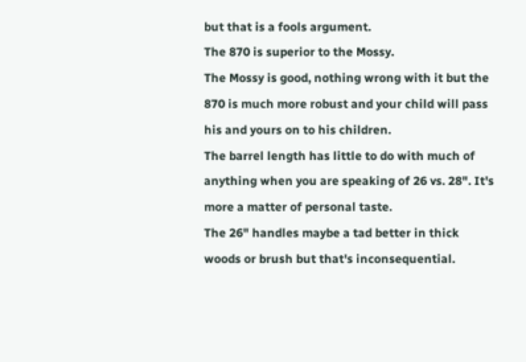but that is a fools argument.
The 870 is superior to the Mossy.
The Mossy is good, nothing wrong with it but the 870 is much more robust and your child will pass his and yours on to his children.
The barrel length has little to do with much of anything when you are speaking of 26 vs. 28". It's more a matter of personal taste.
The 26" handles maybe a tad better in thick woods or brush but that's inconsequential.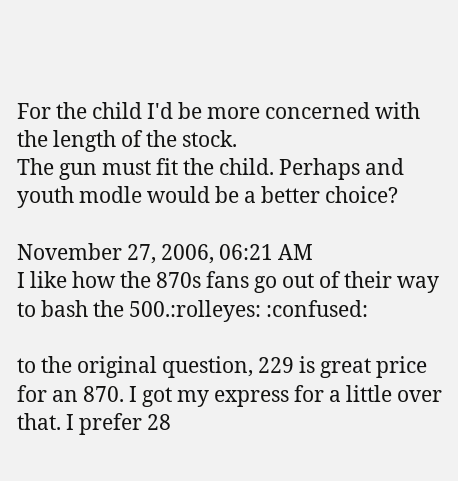For the child I'd be more concerned with the length of the stock.
The gun must fit the child. Perhaps and youth modle would be a better choice?

November 27, 2006, 06:21 AM
I like how the 870s fans go out of their way to bash the 500.:rolleyes: :confused:

to the original question, 229 is great price for an 870. I got my express for a little over that. I prefer 28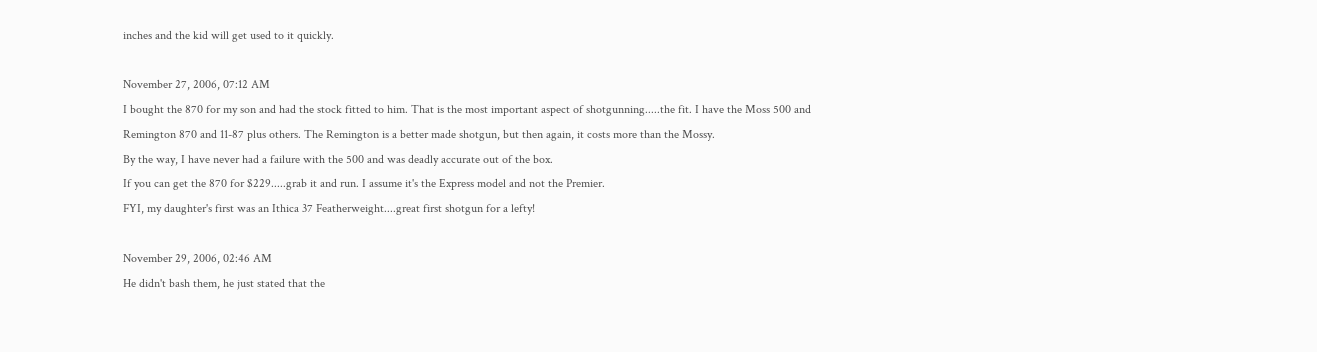inches and the kid will get used to it quickly.

November 27, 2006, 07:12 AM
I bought the 870 for my son and had the stock fitted to him. That is the most important aspect of shotgunning.....the fit. I have the Moss 500 and Remington 870 and 11-87 plus others. The Remington is a better made shotgun, but then again, it costs more than the Mossy.
By the way, I have never had a failure with the 500 and was deadly accurate out of the box.
If you can get the 870 for $229.....grab it and run. I assume it's the Express model and not the Premier.
FYI, my daughter's first was an Ithica 37 Featherweight....great first shotgun for a lefty!

November 29, 2006, 02:46 AM
He didn't bash them, he just stated that the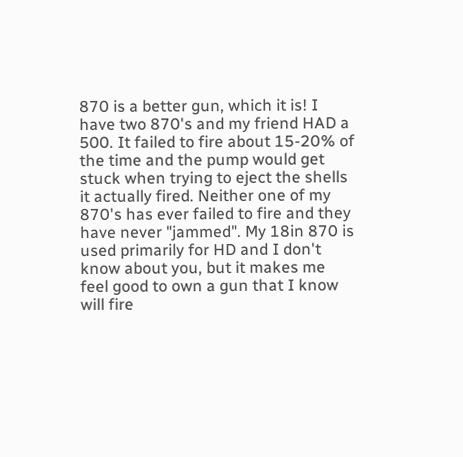870 is a better gun, which it is! I have two 870's and my friend HAD a 500. It failed to fire about 15-20% of the time and the pump would get stuck when trying to eject the shells it actually fired. Neither one of my 870's has ever failed to fire and they have never "jammed". My 18in 870 is used primarily for HD and I don't know about you, but it makes me feel good to own a gun that I know will fire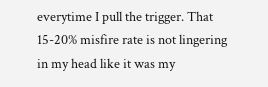everytime I pull the trigger. That 15-20% misfire rate is not lingering in my head like it was my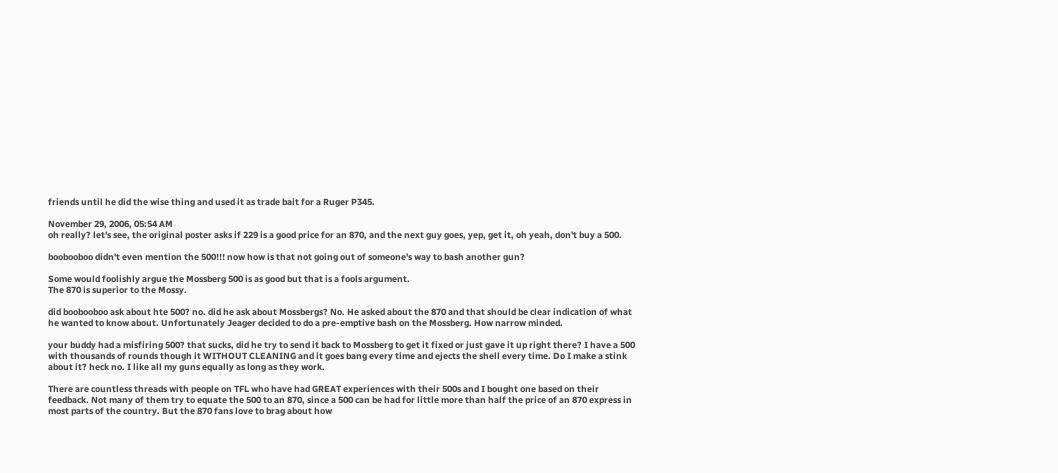friends until he did the wise thing and used it as trade bait for a Ruger P345.

November 29, 2006, 05:54 AM
oh really? let's see, the original poster asks if 229 is a good price for an 870, and the next guy goes, yep, get it, oh yeah, don't buy a 500.

boobooboo didn't even mention the 500!!! now how is that not going out of someone's way to bash another gun?

Some would foolishly argue the Mossberg 500 is as good but that is a fools argument.
The 870 is superior to the Mossy.

did boobooboo ask about hte 500? no. did he ask about Mossbergs? No. He asked about the 870 and that should be clear indication of what he wanted to know about. Unfortunately Jeager decided to do a pre-emptive bash on the Mossberg. How narrow minded.

your buddy had a misfiring 500? that sucks, did he try to send it back to Mossberg to get it fixed or just gave it up right there? I have a 500 with thousands of rounds though it WITHOUT CLEANING and it goes bang every time and ejects the shell every time. Do I make a stink about it? heck no. I like all my guns equally as long as they work.

There are countless threads with people on TFL who have had GREAT experiences with their 500s and I bought one based on their feedback. Not many of them try to equate the 500 to an 870, since a 500 can be had for little more than half the price of an 870 express in most parts of the country. But the 870 fans love to brag about how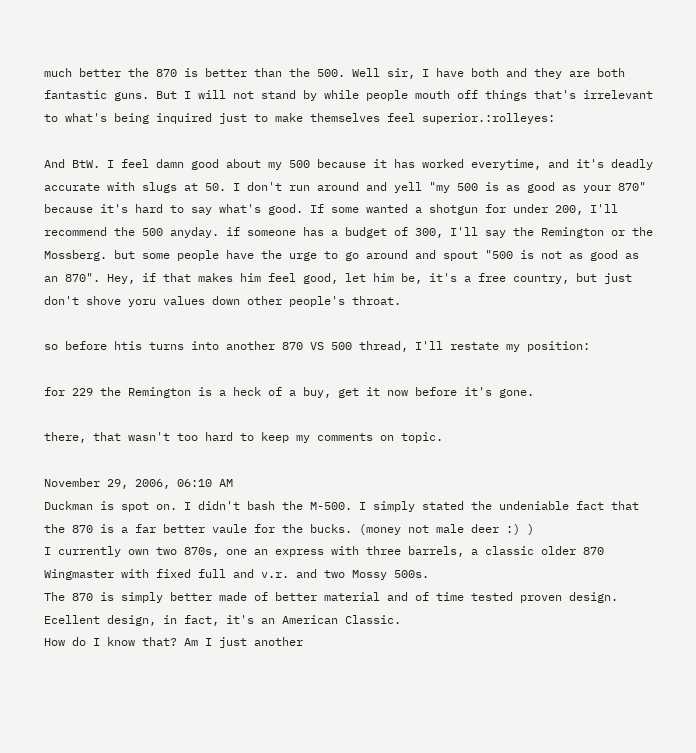much better the 870 is better than the 500. Well sir, I have both and they are both fantastic guns. But I will not stand by while people mouth off things that's irrelevant to what's being inquired just to make themselves feel superior.:rolleyes:

And BtW. I feel damn good about my 500 because it has worked everytime, and it's deadly accurate with slugs at 50. I don't run around and yell "my 500 is as good as your 870" because it's hard to say what's good. If some wanted a shotgun for under 200, I'll recommend the 500 anyday. if someone has a budget of 300, I'll say the Remington or the Mossberg. but some people have the urge to go around and spout "500 is not as good as an 870". Hey, if that makes him feel good, let him be, it's a free country, but just don't shove yoru values down other people's throat.

so before htis turns into another 870 VS 500 thread, I'll restate my position:

for 229 the Remington is a heck of a buy, get it now before it's gone.

there, that wasn't too hard to keep my comments on topic.

November 29, 2006, 06:10 AM
Duckman is spot on. I didn't bash the M-500. I simply stated the undeniable fact that the 870 is a far better vaule for the bucks. (money not male deer :) )
I currently own two 870s, one an express with three barrels, a classic older 870 Wingmaster with fixed full and v.r. and two Mossy 500s.
The 870 is simply better made of better material and of time tested proven design. Ecellent design, in fact, it's an American Classic.
How do I know that? Am I just another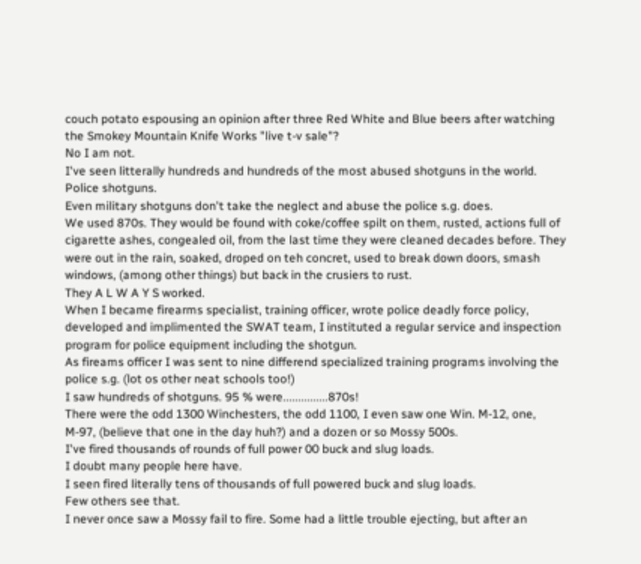couch potato espousing an opinion after three Red White and Blue beers after watching the Smokey Mountain Knife Works "live t-v sale"?
No I am not.
I've seen litterally hundreds and hundreds of the most abused shotguns in the world.
Police shotguns.
Even military shotguns don't take the neglect and abuse the police s.g. does.
We used 870s. They would be found with coke/coffee spilt on them, rusted, actions full of cigarette ashes, congealed oil, from the last time they were cleaned decades before. They were out in the rain, soaked, droped on teh concret, used to break down doors, smash windows, (among other things) but back in the crusiers to rust.
They A L W A Y S worked.
When I became firearms specialist, training officer, wrote police deadly force policy, developed and implimented the SWAT team, I instituted a regular service and inspection program for police equipment including the shotgun.
As fireams officer I was sent to nine differend specialized training programs involving the police s.g. (lot os other neat schools too!)
I saw hundreds of shotguns. 95 % were...............870s!
There were the odd 1300 Winchesters, the odd 1100, I even saw one Win. M-12, one, M-97, (believe that one in the day huh?) and a dozen or so Mossy 500s.
I've fired thousands of rounds of full power 00 buck and slug loads.
I doubt many people here have.
I seen fired literally tens of thousands of full powered buck and slug loads.
Few others see that.
I never once saw a Mossy fail to fire. Some had a little trouble ejecting, but after an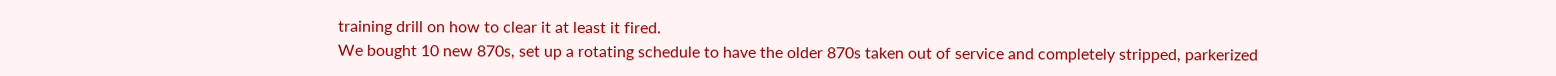training drill on how to clear it at least it fired.
We bought 10 new 870s, set up a rotating schedule to have the older 870s taken out of service and completely stripped, parkerized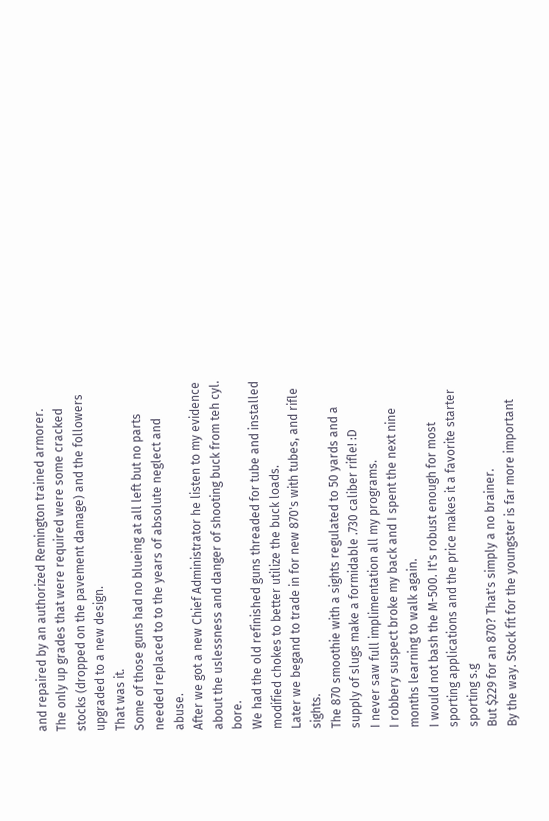and repaired by an authorized Remington trained armorer.
The only up grades that were required were some cracked stocks (dropped on the pavement damage) and the followers upgraded to a new design.
That was it.
Some of those guns had no blueing at all left but no parts needed replaced to to the years of absolute neglect and abuse.
After we got a new Chief Administrator he listen to my evidence about the uslessness and danger of shooting buck from teh cyl. bore.
We had the old refinished guns threaded for tube and installed modified chokes to better utilize the buck loads.
Later we begand to trade in for new 870's with tubes, and rifle sights.
The 870 smoothie with a sights regulated to 50 yards and a supply of slugs make a formidable .730 caliber rifle! :D
I never saw full implimentation all my programs.
I robbery suspect broke my back and I spent the next nine months learning to walk again.
I would not bash the M-500. It's robust enough for most sporting applications and the price makes it a favorite starter sporting s.g
But $229 for an 870? That's simply a no brainer.
By the way. Stock fit for the youngster is far more important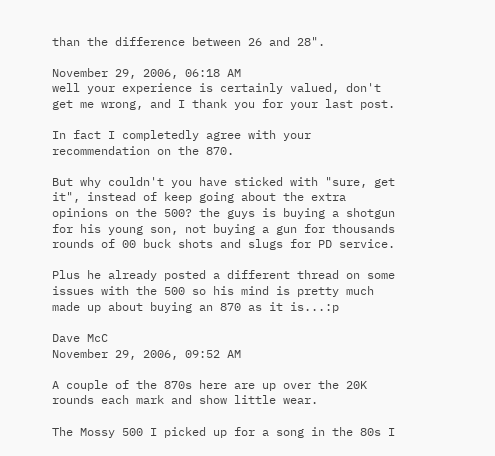than the difference between 26 and 28".

November 29, 2006, 06:18 AM
well your experience is certainly valued, don't get me wrong, and I thank you for your last post.

In fact I completedly agree with your recommendation on the 870.

But why couldn't you have sticked with "sure, get it", instead of keep going about the extra opinions on the 500? the guys is buying a shotgun for his young son, not buying a gun for thousands rounds of 00 buck shots and slugs for PD service.

Plus he already posted a different thread on some issues with the 500 so his mind is pretty much made up about buying an 870 as it is...:p

Dave McC
November 29, 2006, 09:52 AM

A couple of the 870s here are up over the 20K rounds each mark and show little wear.

The Mossy 500 I picked up for a song in the 80s I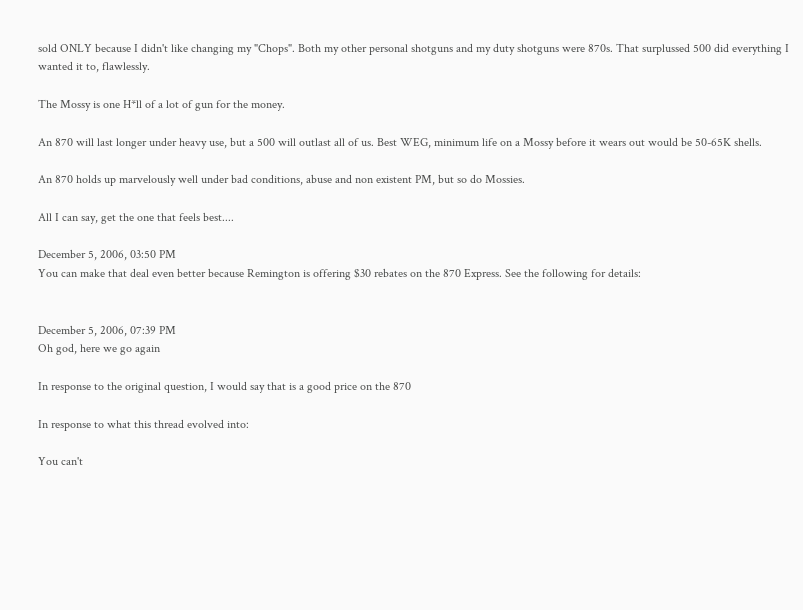sold ONLY because I didn't like changing my "Chops". Both my other personal shotguns and my duty shotguns were 870s. That surplussed 500 did everything I wanted it to, flawlessly.

The Mossy is one H*ll of a lot of gun for the money.

An 870 will last longer under heavy use, but a 500 will outlast all of us. Best WEG, minimum life on a Mossy before it wears out would be 50-65K shells.

An 870 holds up marvelously well under bad conditions, abuse and non existent PM, but so do Mossies.

All I can say, get the one that feels best....

December 5, 2006, 03:50 PM
You can make that deal even better because Remington is offering $30 rebates on the 870 Express. See the following for details:


December 5, 2006, 07:39 PM
Oh god, here we go again

In response to the original question, I would say that is a good price on the 870

In response to what this thread evolved into:

You can't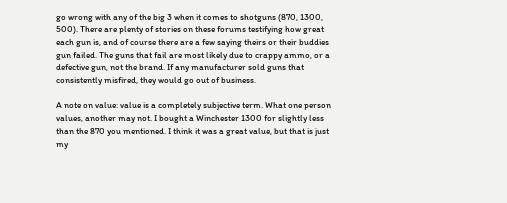go wrong with any of the big 3 when it comes to shotguns (870, 1300, 500). There are plenty of stories on these forums testifying how great each gun is, and of course there are a few saying theirs or their buddies gun failed. The guns that fail are most likely due to crappy ammo, or a defective gun, not the brand. If any manufacturer sold guns that consistently misfired, they would go out of business.

A note on value: value is a completely subjective term. What one person values, another may not. I bought a Winchester 1300 for slightly less than the 870 you mentioned. I think it was a great value, but that is just my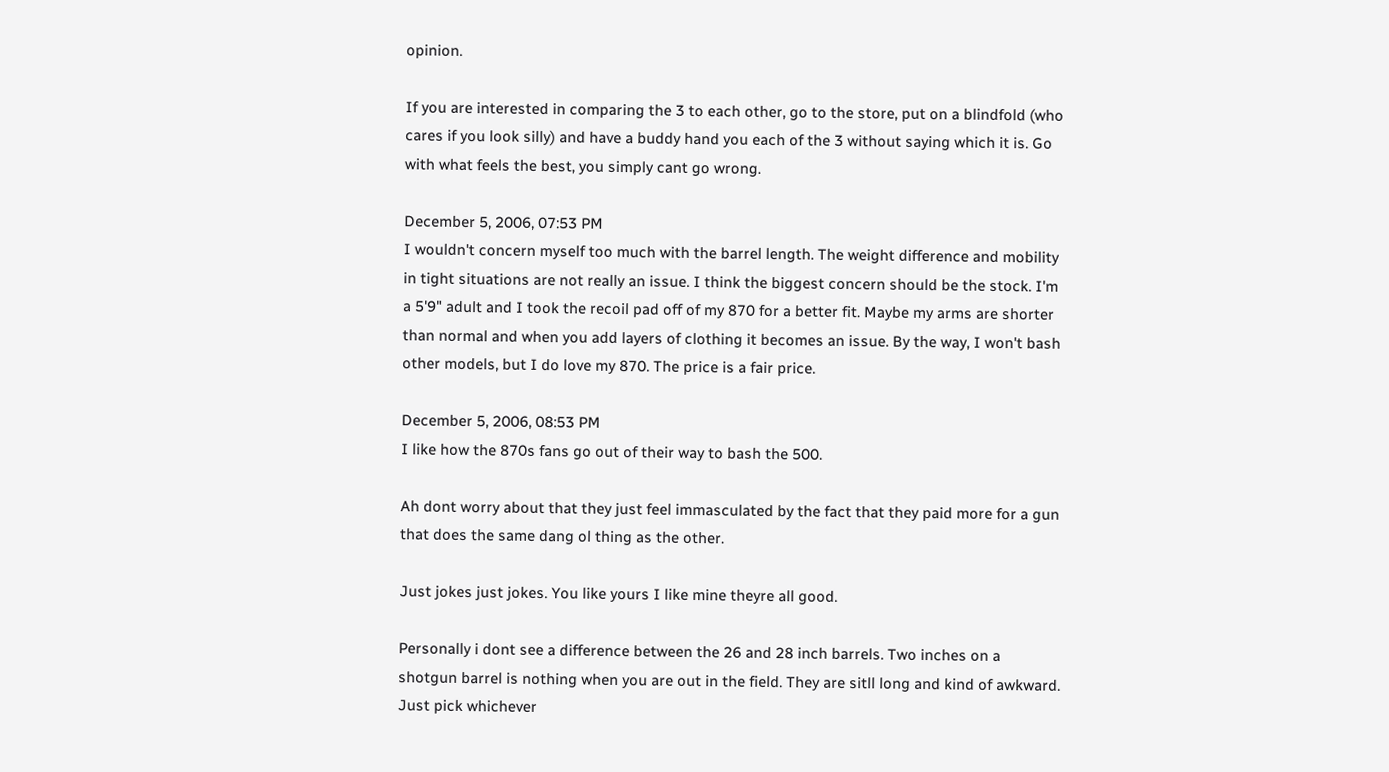opinion.

If you are interested in comparing the 3 to each other, go to the store, put on a blindfold (who cares if you look silly) and have a buddy hand you each of the 3 without saying which it is. Go with what feels the best, you simply cant go wrong.

December 5, 2006, 07:53 PM
I wouldn't concern myself too much with the barrel length. The weight difference and mobility in tight situations are not really an issue. I think the biggest concern should be the stock. I'm a 5'9" adult and I took the recoil pad off of my 870 for a better fit. Maybe my arms are shorter than normal and when you add layers of clothing it becomes an issue. By the way, I won't bash other models, but I do love my 870. The price is a fair price.

December 5, 2006, 08:53 PM
I like how the 870s fans go out of their way to bash the 500.

Ah dont worry about that they just feel immasculated by the fact that they paid more for a gun that does the same dang ol thing as the other.

Just jokes just jokes. You like yours I like mine theyre all good.

Personally i dont see a difference between the 26 and 28 inch barrels. Two inches on a shotgun barrel is nothing when you are out in the field. They are sitll long and kind of awkward. Just pick whichever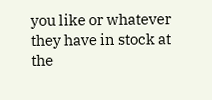you like or whatever they have in stock at the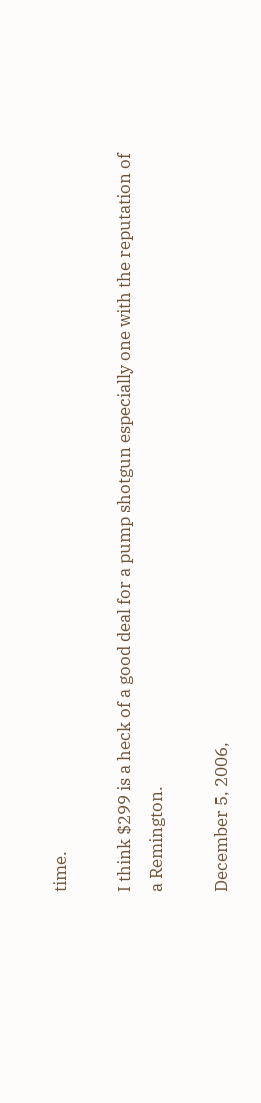time.

I think $299 is a heck of a good deal for a pump shotgun especially one with the reputation of a Remington.

December 5, 2006,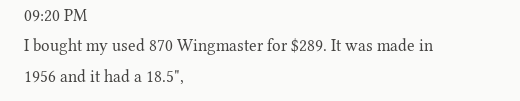09:20 PM
I bought my used 870 Wingmaster for $289. It was made in 1956 and it had a 18.5",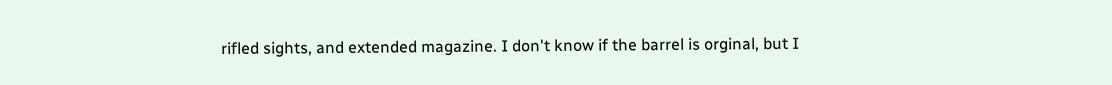rifled sights, and extended magazine. I don't know if the barrel is orginal, but I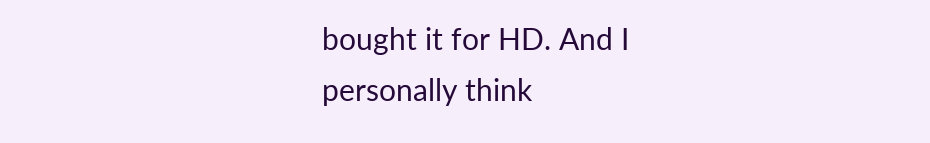bought it for HD. And I personally think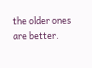the older ones are better.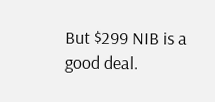But $299 NIB is a good deal.